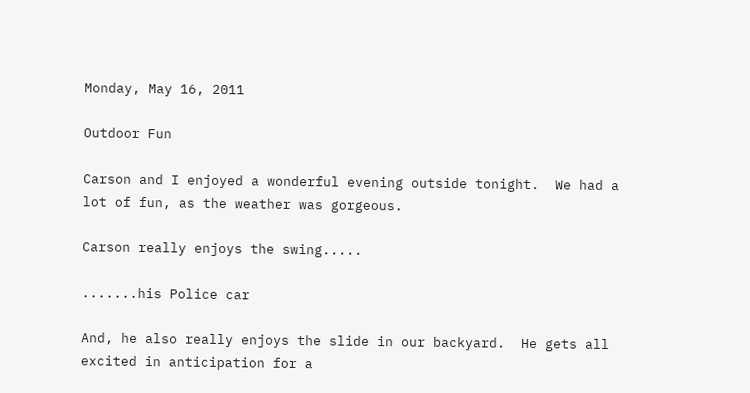Monday, May 16, 2011

Outdoor Fun

Carson and I enjoyed a wonderful evening outside tonight.  We had a lot of fun, as the weather was gorgeous.

Carson really enjoys the swing.....

.......his Police car

And, he also really enjoys the slide in our backyard.  He gets all excited in anticipation for a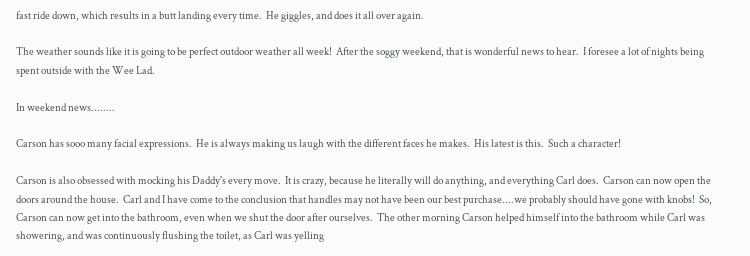fast ride down, which results in a butt landing every time.  He giggles, and does it all over again.

The weather sounds like it is going to be perfect outdoor weather all week!  After the soggy weekend, that is wonderful news to hear.  I foresee a lot of nights being spent outside with the Wee Lad.

In weekend news........

Carson has sooo many facial expressions.  He is always making us laugh with the different faces he makes.  His latest is this.  Such a character!

Carson is also obsessed with mocking his Daddy's every move.  It is crazy, because he literally will do anything, and everything Carl does.  Carson can now open the doors around the house.  Carl and I have come to the conclusion that handles may not have been our best purchase....we probably should have gone with knobs!  So, Carson can now get into the bathroom, even when we shut the door after ourselves.  The other morning Carson helped himself into the bathroom while Carl was showering, and was continuously flushing the toilet, as Carl was yelling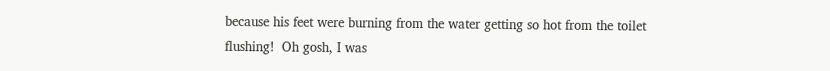because his feet were burning from the water getting so hot from the toilet flushing!  Oh gosh, I was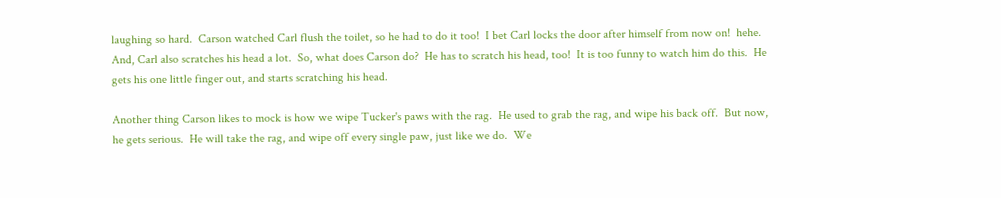laughing so hard.  Carson watched Carl flush the toilet, so he had to do it too!  I bet Carl locks the door after himself from now on!  hehe.  And, Carl also scratches his head a lot.  So, what does Carson do?  He has to scratch his head, too!  It is too funny to watch him do this.  He gets his one little finger out, and starts scratching his head.

Another thing Carson likes to mock is how we wipe Tucker's paws with the rag.  He used to grab the rag, and wipe his back off.  But now, he gets serious.  He will take the rag, and wipe off every single paw, just like we do.  We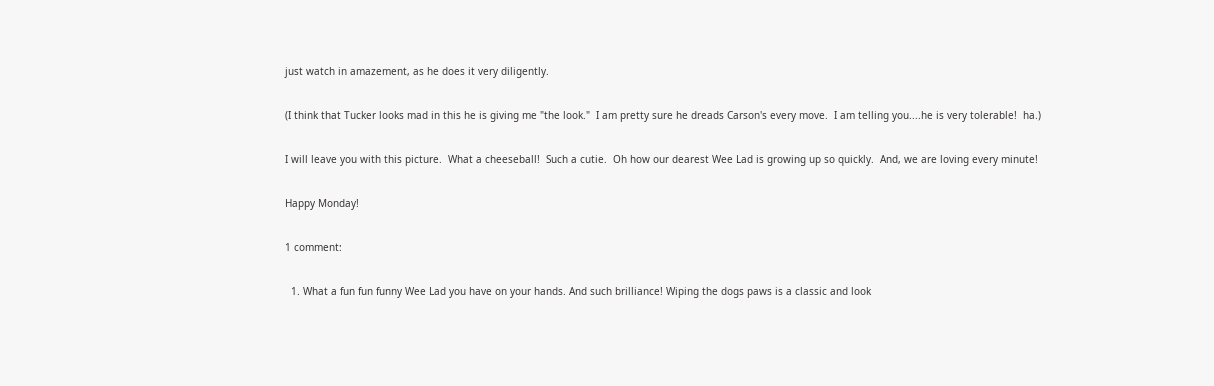just watch in amazement, as he does it very diligently.

(I think that Tucker looks mad in this he is giving me "the look."  I am pretty sure he dreads Carson's every move.  I am telling you....he is very tolerable!  ha.)

I will leave you with this picture.  What a cheeseball!  Such a cutie.  Oh how our dearest Wee Lad is growing up so quickly.  And, we are loving every minute!

Happy Monday!

1 comment:

  1. What a fun fun funny Wee Lad you have on your hands. And such brilliance! Wiping the dogs paws is a classic and look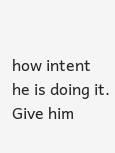how intent he is doing it. Give him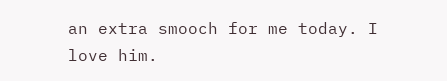an extra smooch for me today. I love him.